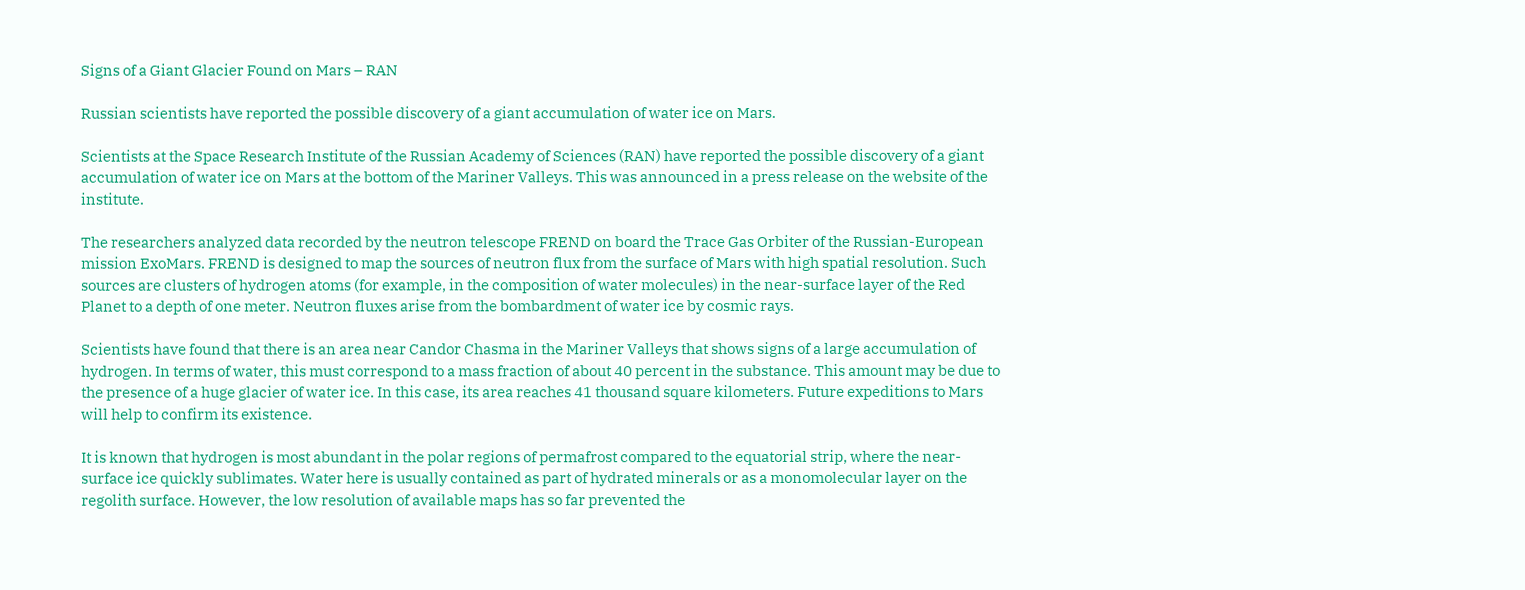Signs of a Giant Glacier Found on Mars – RAN

Russian scientists have reported the possible discovery of a giant accumulation of water ice on Mars.

Scientists at the Space Research Institute of the Russian Academy of Sciences (RAN) have reported the possible discovery of a giant accumulation of water ice on Mars at the bottom of the Mariner Valleys. This was announced in a press release on the website of the institute.

The researchers analyzed data recorded by the neutron telescope FREND on board the Trace Gas Orbiter of the Russian-European mission ExoMars. FREND is designed to map the sources of neutron flux from the surface of Mars with high spatial resolution. Such sources are clusters of hydrogen atoms (for example, in the composition of water molecules) in the near-surface layer of the Red Planet to a depth of one meter. Neutron fluxes arise from the bombardment of water ice by cosmic rays.

Scientists have found that there is an area near Candor Chasma in the Mariner Valleys that shows signs of a large accumulation of hydrogen. In terms of water, this must correspond to a mass fraction of about 40 percent in the substance. This amount may be due to the presence of a huge glacier of water ice. In this case, its area reaches 41 thousand square kilometers. Future expeditions to Mars will help to confirm its existence.

It is known that hydrogen is most abundant in the polar regions of permafrost compared to the equatorial strip, where the near-surface ice quickly sublimates. Water here is usually contained as part of hydrated minerals or as a monomolecular layer on the regolith surface. However, the low resolution of available maps has so far prevented the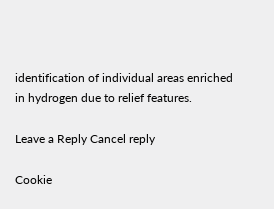identification of individual areas enriched in hydrogen due to relief features.

Leave a Reply Cancel reply

Cookie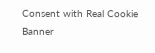Consent with Real Cookie Banner